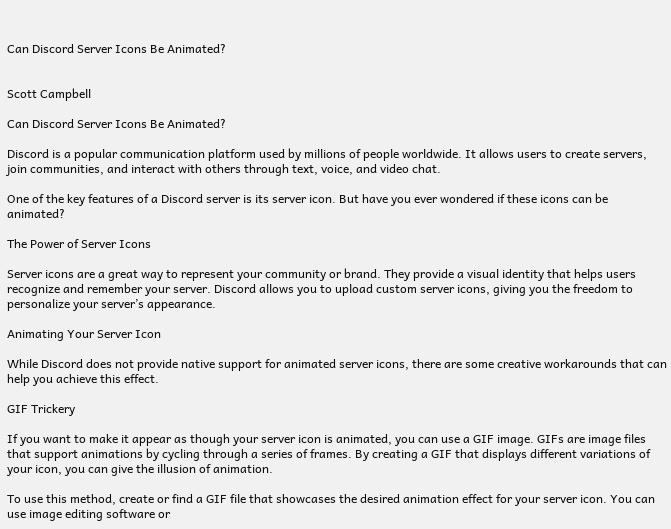Can Discord Server Icons Be Animated?


Scott Campbell

Can Discord Server Icons Be Animated?

Discord is a popular communication platform used by millions of people worldwide. It allows users to create servers, join communities, and interact with others through text, voice, and video chat.

One of the key features of a Discord server is its server icon. But have you ever wondered if these icons can be animated?

The Power of Server Icons

Server icons are a great way to represent your community or brand. They provide a visual identity that helps users recognize and remember your server. Discord allows you to upload custom server icons, giving you the freedom to personalize your server’s appearance.

Animating Your Server Icon

While Discord does not provide native support for animated server icons, there are some creative workarounds that can help you achieve this effect.

GIF Trickery

If you want to make it appear as though your server icon is animated, you can use a GIF image. GIFs are image files that support animations by cycling through a series of frames. By creating a GIF that displays different variations of your icon, you can give the illusion of animation.

To use this method, create or find a GIF file that showcases the desired animation effect for your server icon. You can use image editing software or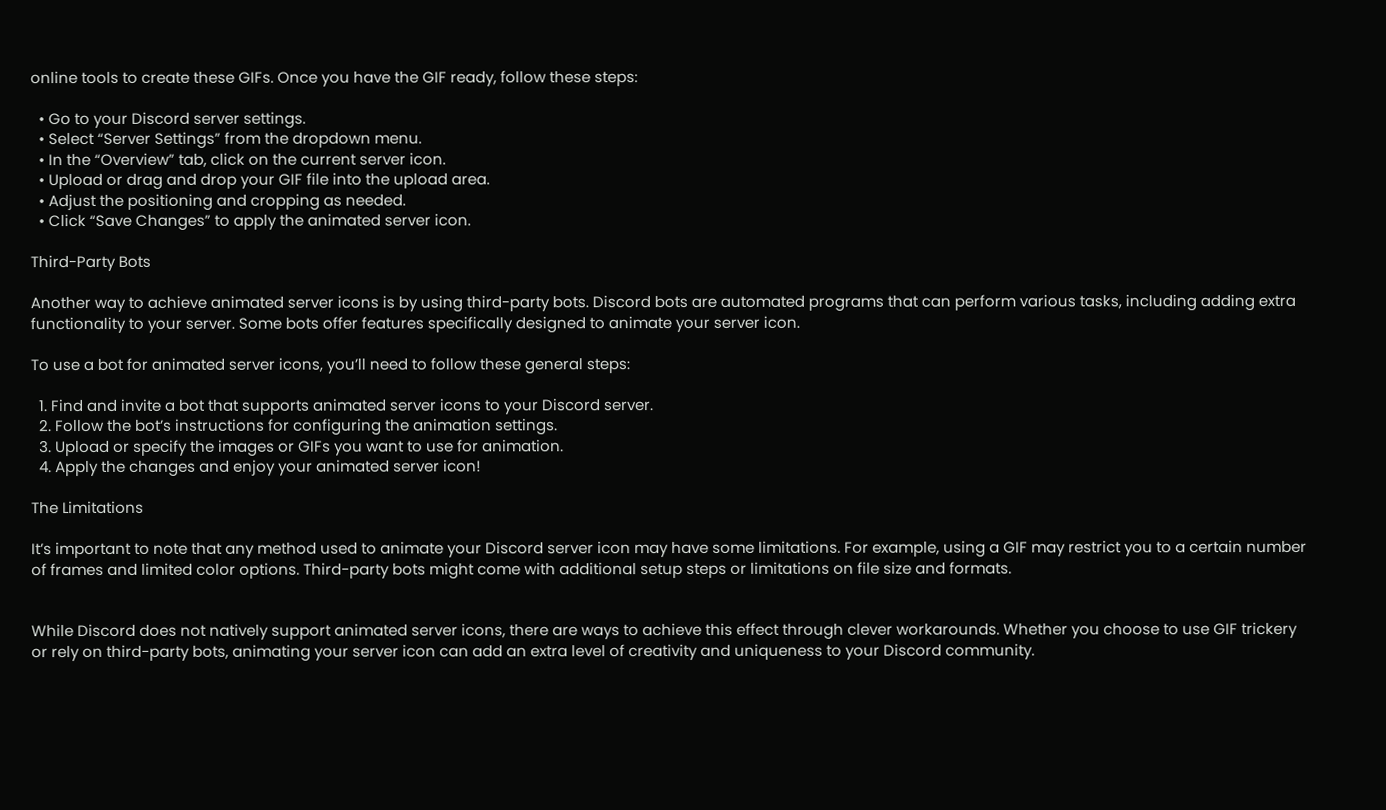online tools to create these GIFs. Once you have the GIF ready, follow these steps:

  • Go to your Discord server settings.
  • Select “Server Settings” from the dropdown menu.
  • In the “Overview” tab, click on the current server icon.
  • Upload or drag and drop your GIF file into the upload area.
  • Adjust the positioning and cropping as needed.
  • Click “Save Changes” to apply the animated server icon.

Third-Party Bots

Another way to achieve animated server icons is by using third-party bots. Discord bots are automated programs that can perform various tasks, including adding extra functionality to your server. Some bots offer features specifically designed to animate your server icon.

To use a bot for animated server icons, you’ll need to follow these general steps:

  1. Find and invite a bot that supports animated server icons to your Discord server.
  2. Follow the bot’s instructions for configuring the animation settings.
  3. Upload or specify the images or GIFs you want to use for animation.
  4. Apply the changes and enjoy your animated server icon!

The Limitations

It’s important to note that any method used to animate your Discord server icon may have some limitations. For example, using a GIF may restrict you to a certain number of frames and limited color options. Third-party bots might come with additional setup steps or limitations on file size and formats.


While Discord does not natively support animated server icons, there are ways to achieve this effect through clever workarounds. Whether you choose to use GIF trickery or rely on third-party bots, animating your server icon can add an extra level of creativity and uniqueness to your Discord community.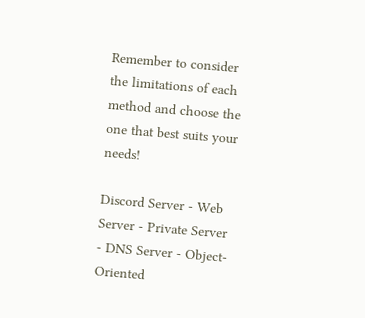Remember to consider the limitations of each method and choose the one that best suits your needs!

Discord Server - Web Server - Private Server - DNS Server - Object-Oriented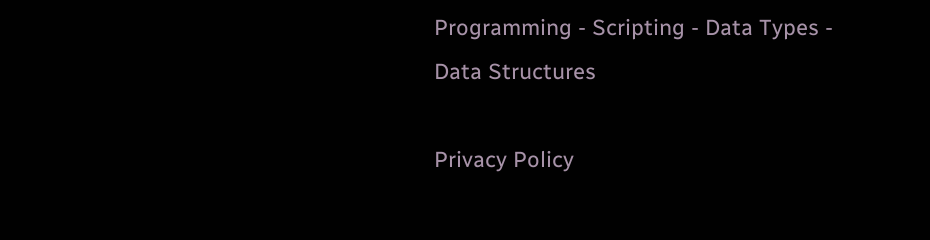Programming - Scripting - Data Types - Data Structures

Privacy Policy